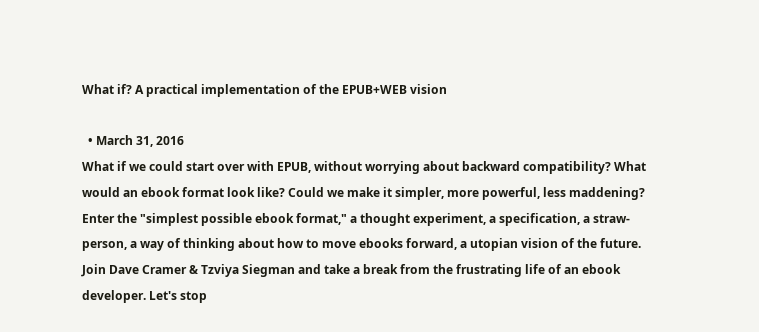What if? A practical implementation of the EPUB+WEB vision

  • March 31, 2016
What if we could start over with EPUB, without worrying about backward compatibility? What would an ebook format look like? Could we make it simpler, more powerful, less maddening? Enter the "simplest possible ebook format," a thought experiment, a specification, a straw-person, a way of thinking about how to move ebooks forward, a utopian vision of the future. Join Dave Cramer & Tzviya Siegman and take a break from the frustrating life of an ebook developer. Let's stop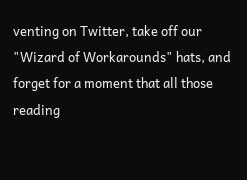venting on Twitter, take off our "Wizard of Workarounds" hats, and forget for a moment that all those reading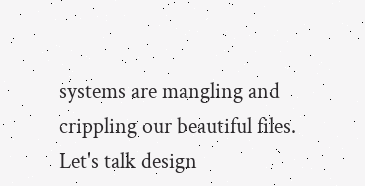systems are mangling and crippling our beautiful files. Let's talk design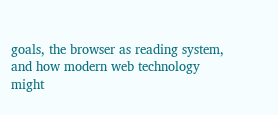goals, the browser as reading system, and how modern web technology might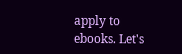apply to ebooks. Let's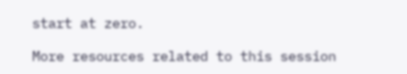start at zero.

More resources related to this session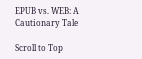EPUB vs. WEB: A Cautionary Tale

Scroll to Top